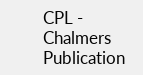CPL - Chalmers Publication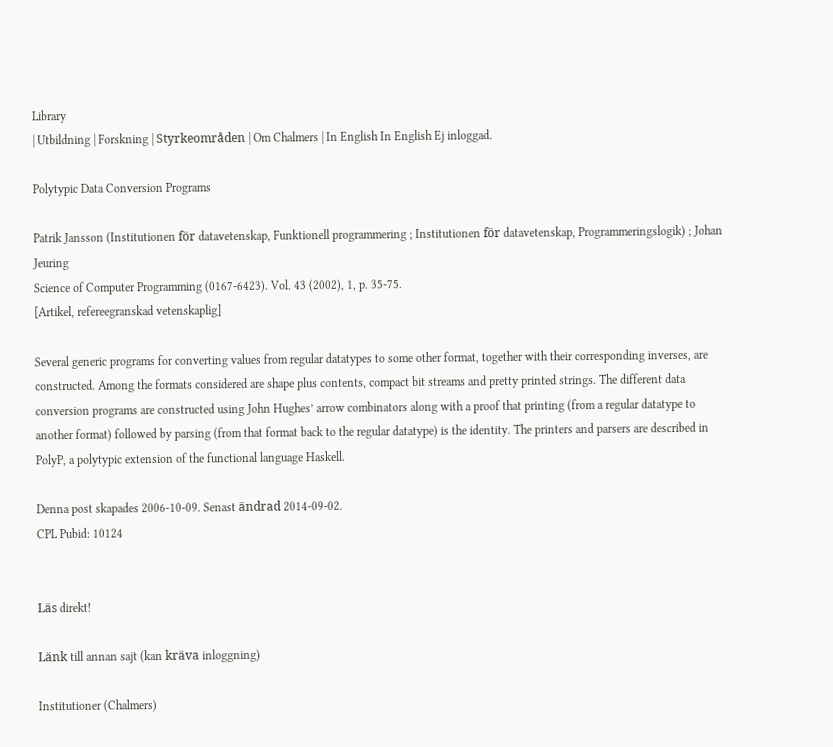Library
| Utbildning | Forskning | Styrkeområden | Om Chalmers | In English In English Ej inloggad.

Polytypic Data Conversion Programs

Patrik Jansson (Institutionen för datavetenskap, Funktionell programmering ; Institutionen för datavetenskap, Programmeringslogik) ; Johan Jeuring
Science of Computer Programming (0167-6423). Vol. 43 (2002), 1, p. 35-75.
[Artikel, refereegranskad vetenskaplig]

Several generic programs for converting values from regular datatypes to some other format, together with their corresponding inverses, are constructed. Among the formats considered are shape plus contents, compact bit streams and pretty printed strings. The different data conversion programs are constructed using John Hughes’ arrow combinators along with a proof that printing (from a regular datatype to another format) followed by parsing (from that format back to the regular datatype) is the identity. The printers and parsers are described in PolyP, a polytypic extension of the functional language Haskell.

Denna post skapades 2006-10-09. Senast ändrad 2014-09-02.
CPL Pubid: 10124


Läs direkt!

Länk till annan sajt (kan kräva inloggning)

Institutioner (Chalmers)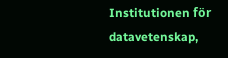Institutionen för datavetenskap,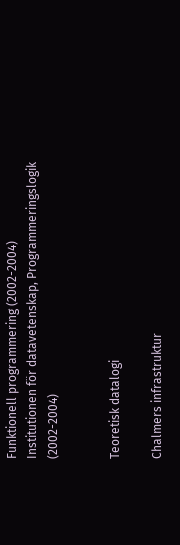Funktionell programmering (2002-2004)
Institutionen för datavetenskap, Programmeringslogik (2002-2004)


Teoretisk datalogi

Chalmers infrastruktur